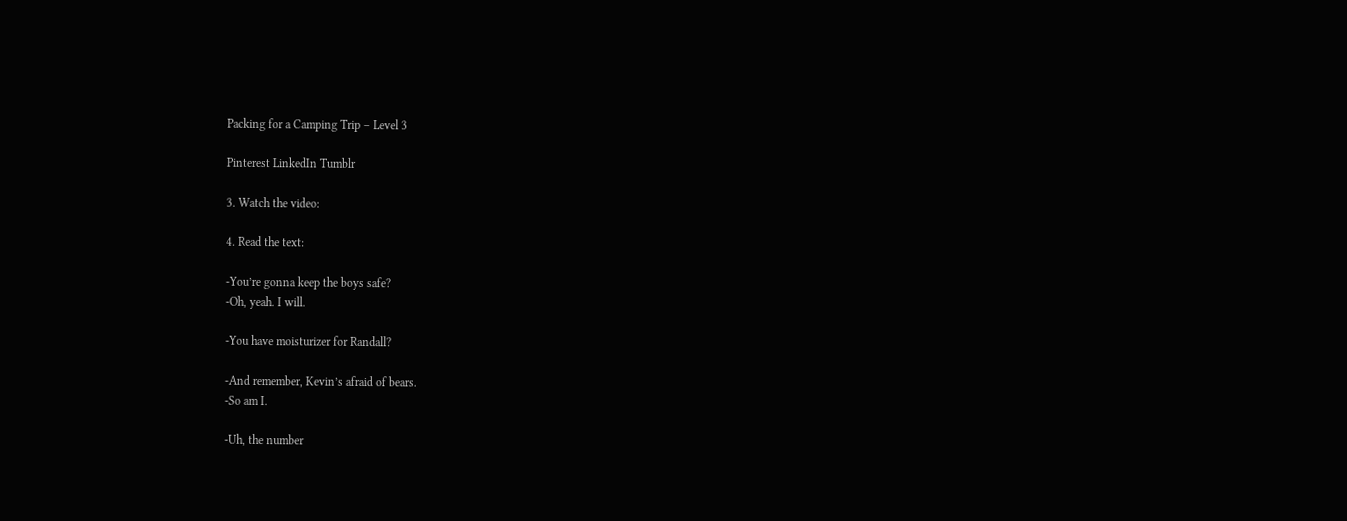Packing for a Camping Trip – Level 3

Pinterest LinkedIn Tumblr

3. Watch the video:

4. Read the text:

-You’re gonna keep the boys safe?
-Oh, yeah. I will.

-You have moisturizer for Randall?

-And remember, Kevin’s afraid of bears.
-So am I.

-Uh, the number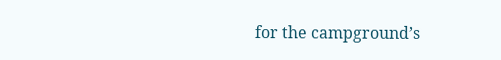for the campground’s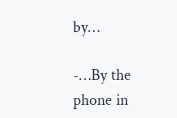by…

-…By the phone in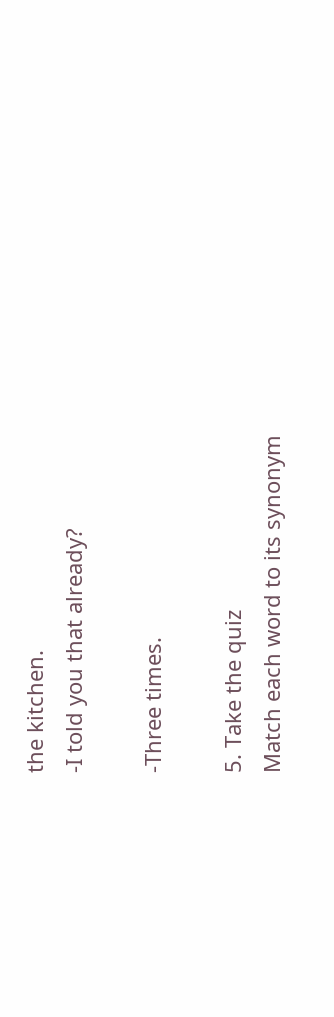the kitchen.
-I told you that already?

-Three times.

5. Take the quiz
Match each word to its synonym